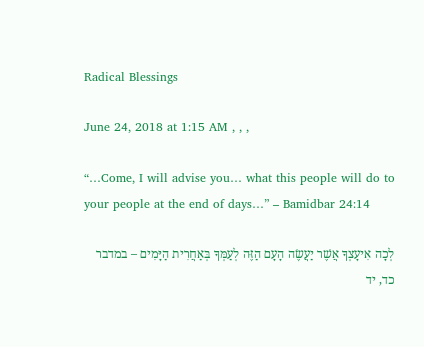Radical Blessings

June 24, 2018 at 1:15 AM , , ,

“…Come, I will advise you… what this people will do to your people at the end of days…” – Bamidbar 24:14

לְכָה אִיעָצְךָ אֲשֶׁר יַעֲשֶׂה הָעָם הַזֶּה לְעַמְּךָ בְּאַחֲרִית הַיָּמִים – במדבר כד, יד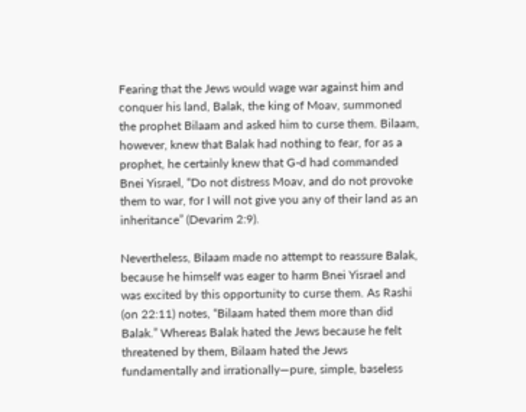Fearing that the Jews would wage war against him and conquer his land, Balak, the king of Moav, summoned the prophet Bilaam and asked him to curse them. Bilaam, however, knew that Balak had nothing to fear, for as a prophet, he certainly knew that G-d had commanded Bnei Yisrael, “Do not distress Moav, and do not provoke them to war, for I will not give you any of their land as an inheritance” (Devarim 2:9).

Nevertheless, Bilaam made no attempt to reassure Balak, because he himself was eager to harm Bnei Yisrael and was excited by this opportunity to curse them. As Rashi (on 22:11) notes, “Bilaam hated them more than did Balak.” Whereas Balak hated the Jews because he felt threatened by them, Bilaam hated the Jews fundamentally and irrationally—pure, simple, baseless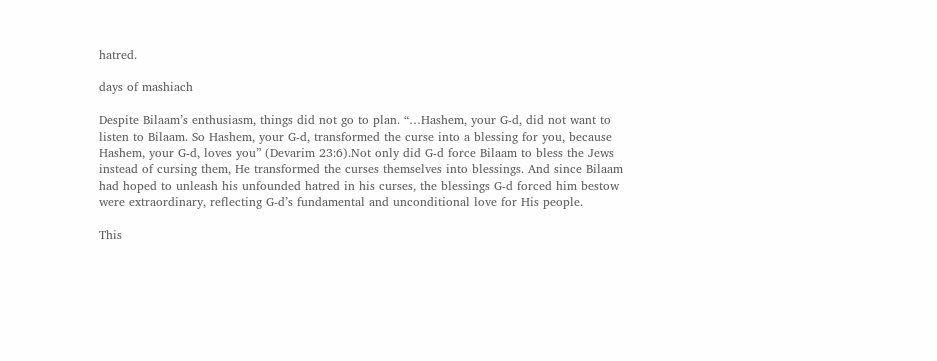hatred.

days of mashiach

Despite Bilaam’s enthusiasm, things did not go to plan. “…Hashem, your G-d, did not want to listen to Bilaam. So Hashem, your G-d, transformed the curse into a blessing for you, because Hashem, your G-d, loves you” (Devarim 23:6).Not only did G-d force Bilaam to bless the Jews instead of cursing them, He transformed the curses themselves into blessings. And since Bilaam had hoped to unleash his unfounded hatred in his curses, the blessings G-d forced him bestow were extraordinary, reflecting G-d’s fundamental and unconditional love for His people.

This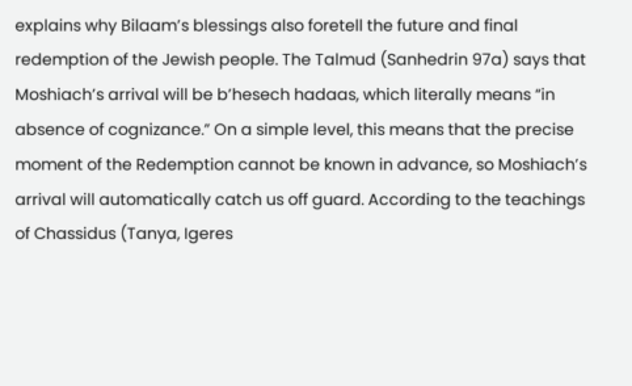explains why Bilaam’s blessings also foretell the future and final redemption of the Jewish people. The Talmud (Sanhedrin 97a) says that Moshiach’s arrival will be b’hesech hadaas, which literally means “in absence of cognizance.” On a simple level, this means that the precise moment of the Redemption cannot be known in advance, so Moshiach’s arrival will automatically catch us off guard. According to the teachings of Chassidus (Tanya, Igeres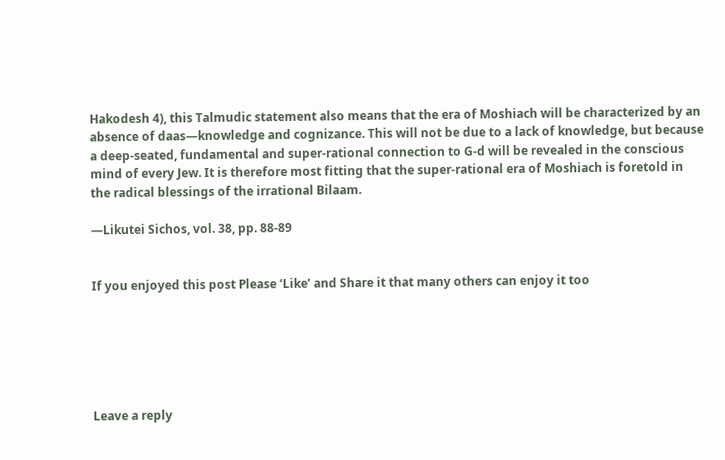Hakodesh 4), this Talmudic statement also means that the era of Moshiach will be characterized by an absence of daas—knowledge and cognizance. This will not be due to a lack of knowledge, but because a deep-seated, fundamental and super-rational connection to G-d will be revealed in the conscious mind of every Jew. It is therefore most fitting that the super-rational era of Moshiach is foretold in the radical blessings of the irrational Bilaam.

—Likutei Sichos, vol. 38, pp. 88-89


If you enjoyed this post Please ‘Like’ and Share it that many others can enjoy it too






Leave a reply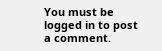You must be logged in to post a comment.